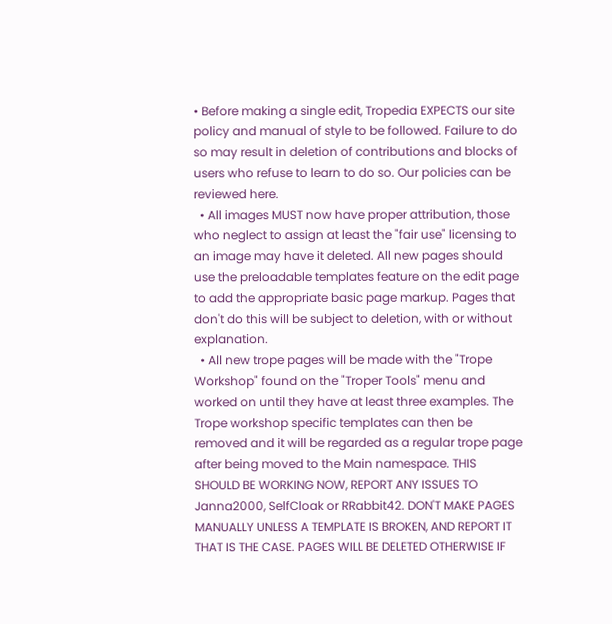• Before making a single edit, Tropedia EXPECTS our site policy and manual of style to be followed. Failure to do so may result in deletion of contributions and blocks of users who refuse to learn to do so. Our policies can be reviewed here.
  • All images MUST now have proper attribution, those who neglect to assign at least the "fair use" licensing to an image may have it deleted. All new pages should use the preloadable templates feature on the edit page to add the appropriate basic page markup. Pages that don't do this will be subject to deletion, with or without explanation.
  • All new trope pages will be made with the "Trope Workshop" found on the "Troper Tools" menu and worked on until they have at least three examples. The Trope workshop specific templates can then be removed and it will be regarded as a regular trope page after being moved to the Main namespace. THIS SHOULD BE WORKING NOW, REPORT ANY ISSUES TO Janna2000, SelfCloak or RRabbit42. DON'T MAKE PAGES MANUALLY UNLESS A TEMPLATE IS BROKEN, AND REPORT IT THAT IS THE CASE. PAGES WILL BE DELETED OTHERWISE IF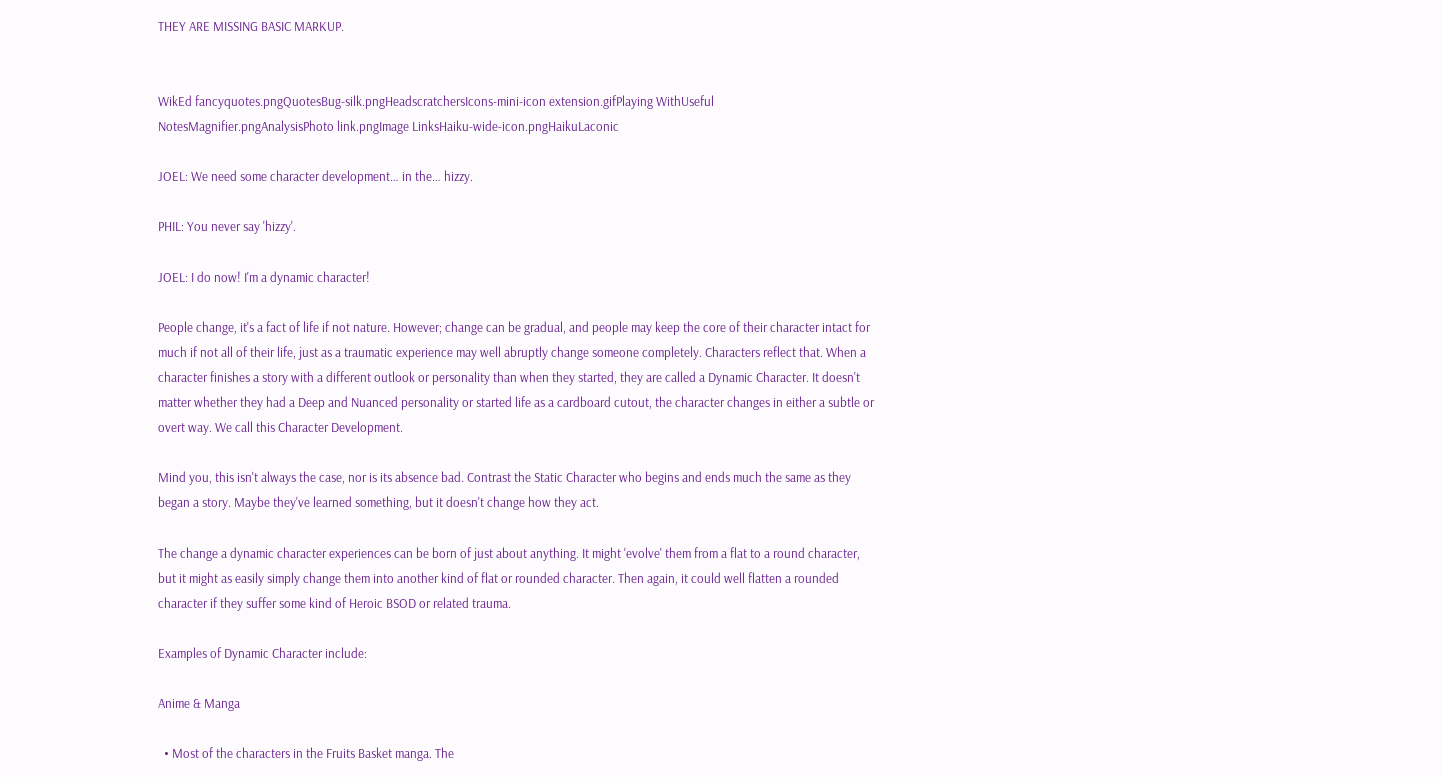THEY ARE MISSING BASIC MARKUP.


WikEd fancyquotes.pngQuotesBug-silk.pngHeadscratchersIcons-mini-icon extension.gifPlaying WithUseful NotesMagnifier.pngAnalysisPhoto link.pngImage LinksHaiku-wide-icon.pngHaikuLaconic

JOEL: We need some character development… in the… hizzy.

PHIL: You never say 'hizzy'.

JOEL: I do now! I'm a dynamic character!

People change, it's a fact of life if not nature. However; change can be gradual, and people may keep the core of their character intact for much if not all of their life, just as a traumatic experience may well abruptly change someone completely. Characters reflect that. When a character finishes a story with a different outlook or personality than when they started, they are called a Dynamic Character. It doesn't matter whether they had a Deep and Nuanced personality or started life as a cardboard cutout, the character changes in either a subtle or overt way. We call this Character Development.

Mind you, this isn't always the case, nor is its absence bad. Contrast the Static Character who begins and ends much the same as they began a story. Maybe they've learned something, but it doesn't change how they act.

The change a dynamic character experiences can be born of just about anything. It might 'evolve' them from a flat to a round character, but it might as easily simply change them into another kind of flat or rounded character. Then again, it could well flatten a rounded character if they suffer some kind of Heroic BSOD or related trauma.

Examples of Dynamic Character include:

Anime & Manga

  • Most of the characters in the Fruits Basket manga. The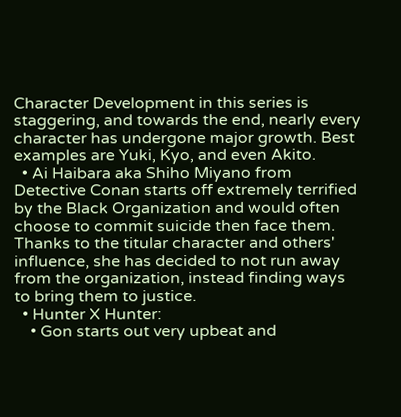Character Development in this series is staggering, and towards the end, nearly every character has undergone major growth. Best examples are Yuki, Kyo, and even Akito.
  • Ai Haibara aka Shiho Miyano from Detective Conan starts off extremely terrified by the Black Organization and would often choose to commit suicide then face them. Thanks to the titular character and others' influence, she has decided to not run away from the organization, instead finding ways to bring them to justice.
  • Hunter X Hunter:
    • Gon starts out very upbeat and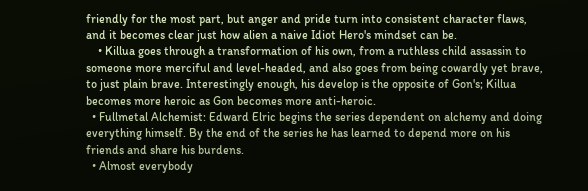friendly for the most part, but anger and pride turn into consistent character flaws, and it becomes clear just how alien a naive Idiot Hero's mindset can be.
    • Killua goes through a transformation of his own, from a ruthless child assassin to someone more merciful and level-headed, and also goes from being cowardly yet brave, to just plain brave. Interestingly enough, his develop is the opposite of Gon's; Killua becomes more heroic as Gon becomes more anti-heroic.
  • Fullmetal Alchemist: Edward Elric begins the series dependent on alchemy and doing everything himself. By the end of the series he has learned to depend more on his friends and share his burdens.
  • Almost everybody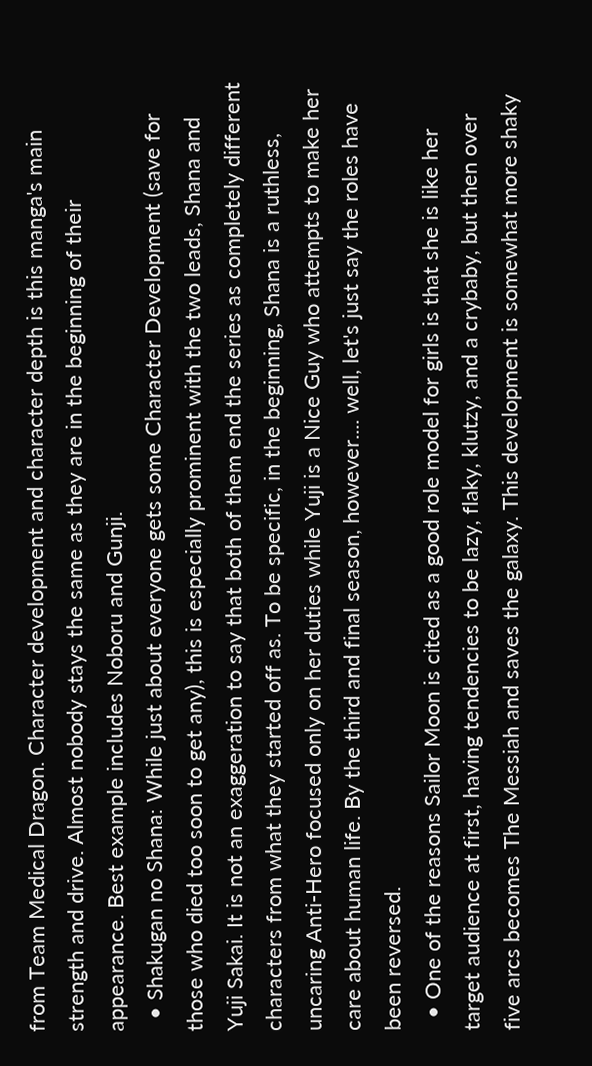from Team Medical Dragon. Character development and character depth is this manga's main strength and drive. Almost nobody stays the same as they are in the beginning of their appearance. Best example includes Noboru and Gunji.
  • Shakugan no Shana: While just about everyone gets some Character Development (save for those who died too soon to get any), this is especially prominent with the two leads, Shana and Yuji Sakai. It is not an exaggeration to say that both of them end the series as completely different characters from what they started off as. To be specific, in the beginning, Shana is a ruthless, uncaring Anti-Hero focused only on her duties while Yuji is a Nice Guy who attempts to make her care about human life. By the third and final season, however.... well, let's just say the roles have been reversed.
  • One of the reasons Sailor Moon is cited as a good role model for girls is that she is like her target audience at first, having tendencies to be lazy, flaky, klutzy, and a crybaby, but then over five arcs becomes The Messiah and saves the galaxy. This development is somewhat more shaky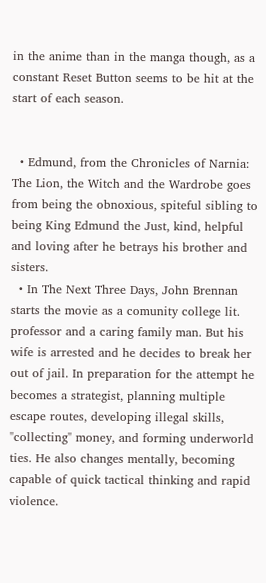in the anime than in the manga though, as a constant Reset Button seems to be hit at the start of each season.


  • Edmund, from the Chronicles of Narnia: The Lion, the Witch and the Wardrobe goes from being the obnoxious, spiteful sibling to being King Edmund the Just, kind, helpful and loving after he betrays his brother and sisters.
  • In The Next Three Days, John Brennan starts the movie as a comunity college lit. professor and a caring family man. But his wife is arrested and he decides to break her out of jail. In preparation for the attempt he becomes a strategist, planning multiple escape routes, developing illegal skills, "collecting" money, and forming underworld ties. He also changes mentally, becoming capable of quick tactical thinking and rapid violence.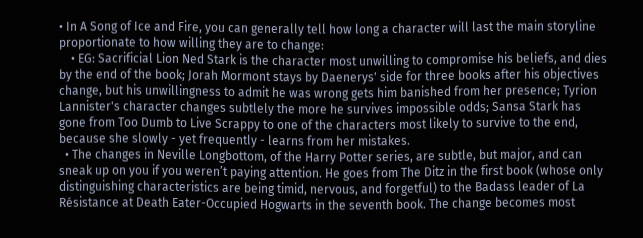• In A Song of Ice and Fire, you can generally tell how long a character will last the main storyline proportionate to how willing they are to change:
    • EG: Sacrificial Lion Ned Stark is the character most unwilling to compromise his beliefs, and dies by the end of the book; Jorah Mormont stays by Daenerys' side for three books after his objectives change, but his unwillingness to admit he was wrong gets him banished from her presence; Tyrion Lannister's character changes subtlely the more he survives impossible odds; Sansa Stark has gone from Too Dumb to Live Scrappy to one of the characters most likely to survive to the end, because she slowly - yet frequently - learns from her mistakes.
  • The changes in Neville Longbottom, of the Harry Potter series, are subtle, but major, and can sneak up on you if you weren’t paying attention. He goes from The Ditz in the first book (whose only distinguishing characteristics are being timid, nervous, and forgetful) to the Badass leader of La Résistance at Death Eater-Occupied Hogwarts in the seventh book. The change becomes most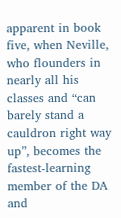apparent in book five, when Neville, who flounders in nearly all his classes and “can barely stand a cauldron right way up”, becomes the fastest-learning member of the DA and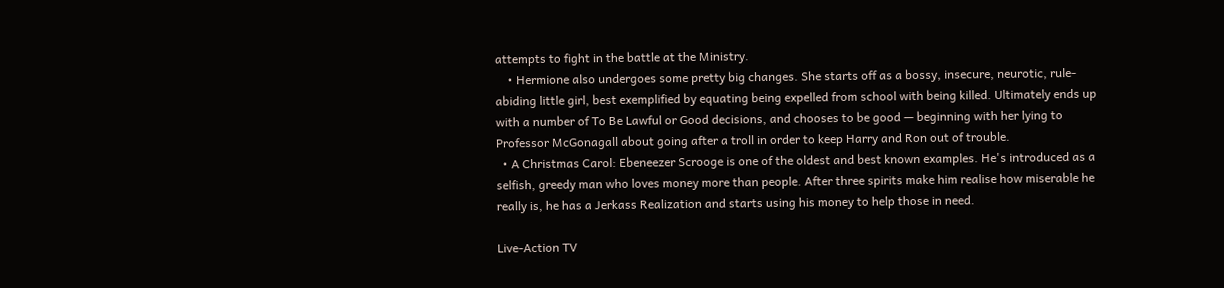attempts to fight in the battle at the Ministry.
    • Hermione also undergoes some pretty big changes. She starts off as a bossy, insecure, neurotic, rule-abiding little girl, best exemplified by equating being expelled from school with being killed. Ultimately ends up with a number of To Be Lawful or Good decisions, and chooses to be good — beginning with her lying to Professor McGonagall about going after a troll in order to keep Harry and Ron out of trouble.
  • A Christmas Carol: Ebeneezer Scrooge is one of the oldest and best known examples. He's introduced as a selfish, greedy man who loves money more than people. After three spirits make him realise how miserable he really is, he has a Jerkass Realization and starts using his money to help those in need.

Live-Action TV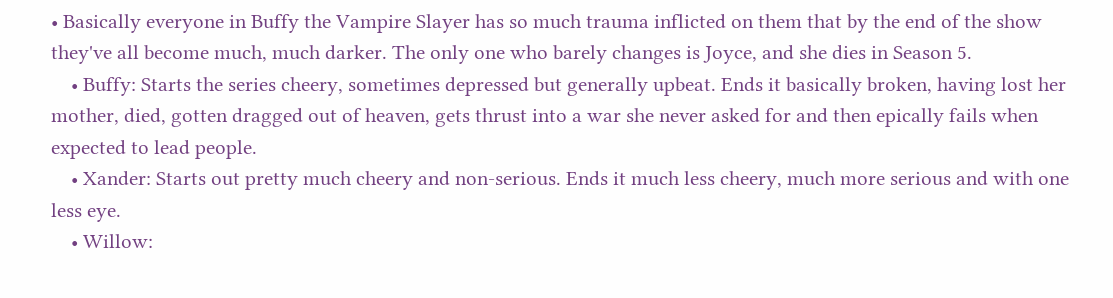• Basically everyone in Buffy the Vampire Slayer has so much trauma inflicted on them that by the end of the show they've all become much, much darker. The only one who barely changes is Joyce, and she dies in Season 5.
    • Buffy: Starts the series cheery, sometimes depressed but generally upbeat. Ends it basically broken, having lost her mother, died, gotten dragged out of heaven, gets thrust into a war she never asked for and then epically fails when expected to lead people.
    • Xander: Starts out pretty much cheery and non-serious. Ends it much less cheery, much more serious and with one less eye.
    • Willow: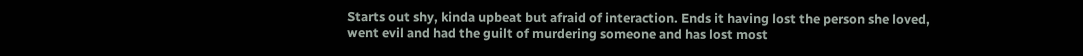Starts out shy, kinda upbeat but afraid of interaction. Ends it having lost the person she loved, went evil and had the guilt of murdering someone and has lost most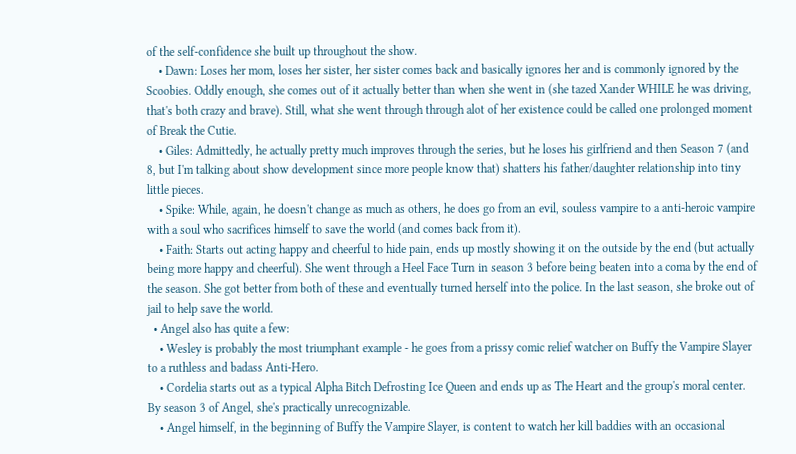of the self-confidence she built up throughout the show.
    • Dawn: Loses her mom, loses her sister, her sister comes back and basically ignores her and is commonly ignored by the Scoobies. Oddly enough, she comes out of it actually better than when she went in (she tazed Xander WHILE he was driving, that's both crazy and brave). Still, what she went through through alot of her existence could be called one prolonged moment of Break the Cutie.
    • Giles: Admittedly, he actually pretty much improves through the series, but he loses his girlfriend and then Season 7 (and 8, but I'm talking about show development since more people know that) shatters his father/daughter relationship into tiny little pieces.
    • Spike: While, again, he doesn't change as much as others, he does go from an evil, souless vampire to a anti-heroic vampire with a soul who sacrifices himself to save the world (and comes back from it).
    • Faith: Starts out acting happy and cheerful to hide pain, ends up mostly showing it on the outside by the end (but actually being more happy and cheerful). She went through a Heel Face Turn in season 3 before being beaten into a coma by the end of the season. She got better from both of these and eventually turned herself into the police. In the last season, she broke out of jail to help save the world.
  • Angel also has quite a few:
    • Wesley is probably the most triumphant example - he goes from a prissy comic relief watcher on Buffy the Vampire Slayer to a ruthless and badass Anti-Hero.
    • Cordelia starts out as a typical Alpha Bitch Defrosting Ice Queen and ends up as The Heart and the group's moral center. By season 3 of Angel, she's practically unrecognizable.
    • Angel himself, in the beginning of Buffy the Vampire Slayer, is content to watch her kill baddies with an occasional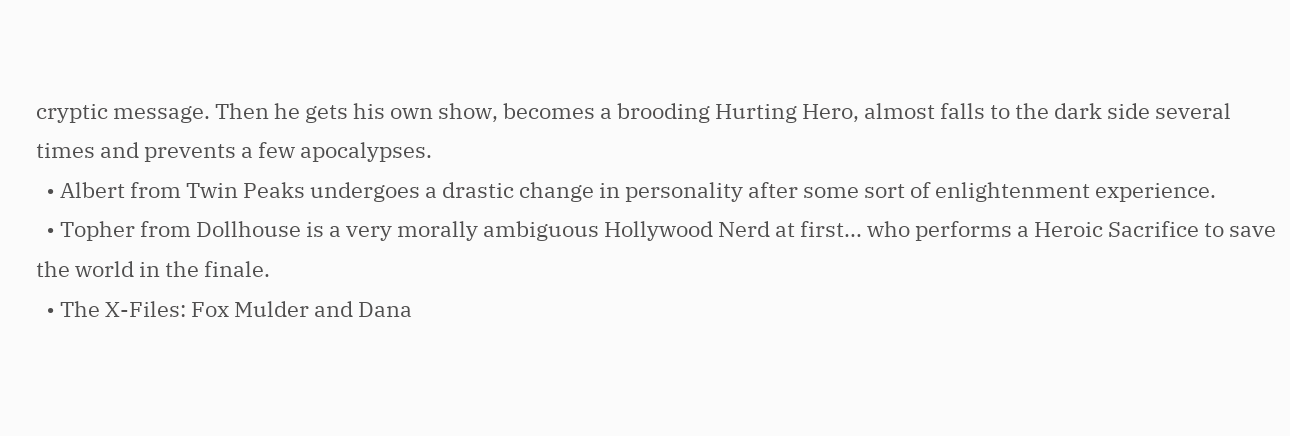cryptic message. Then he gets his own show, becomes a brooding Hurting Hero, almost falls to the dark side several times and prevents a few apocalypses.
  • Albert from Twin Peaks undergoes a drastic change in personality after some sort of enlightenment experience.
  • Topher from Dollhouse is a very morally ambiguous Hollywood Nerd at first... who performs a Heroic Sacrifice to save the world in the finale.
  • The X-Files: Fox Mulder and Dana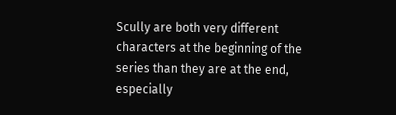Scully are both very different characters at the beginning of the series than they are at the end, especially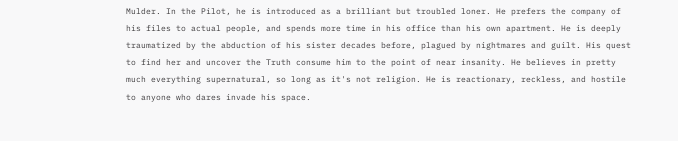Mulder. In the Pilot, he is introduced as a brilliant but troubled loner. He prefers the company of his files to actual people, and spends more time in his office than his own apartment. He is deeply traumatized by the abduction of his sister decades before, plagued by nightmares and guilt. His quest to find her and uncover the Truth consume him to the point of near insanity. He believes in pretty much everything supernatural, so long as it's not religion. He is reactionary, reckless, and hostile to anyone who dares invade his space.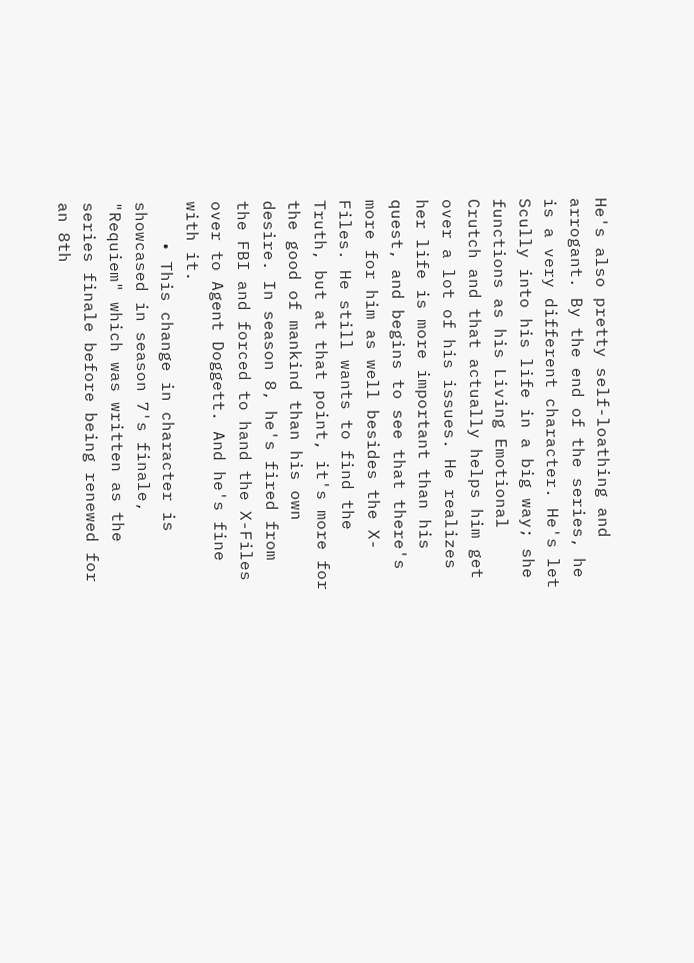He's also pretty self-loathing and arrogant. By the end of the series, he is a very different character. He's let Scully into his life in a big way; she functions as his Living Emotional Crutch and that actually helps him get over a lot of his issues. He realizes her life is more important than his quest, and begins to see that there's more for him as well besides the X-Files. He still wants to find the Truth, but at that point, it's more for the good of mankind than his own desire. In season 8, he's fired from the FBI and forced to hand the X-Files over to Agent Doggett. And he's fine with it.
    • This change in character is showcased in season 7's finale, "Requiem" which was written as the series finale before being renewed for an 8th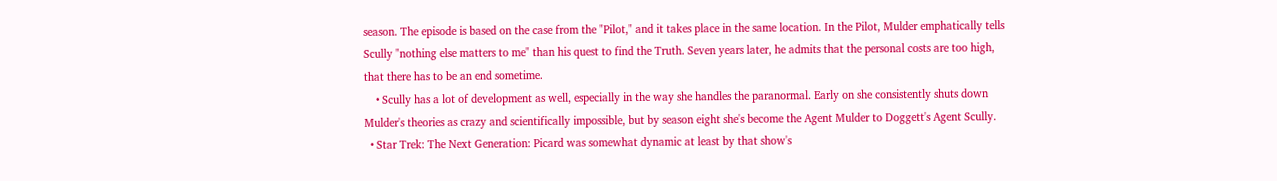season. The episode is based on the case from the "Pilot," and it takes place in the same location. In the Pilot, Mulder emphatically tells Scully "nothing else matters to me" than his quest to find the Truth. Seven years later, he admits that the personal costs are too high, that there has to be an end sometime.
    • Scully has a lot of development as well, especially in the way she handles the paranormal. Early on she consistently shuts down Mulder's theories as crazy and scientifically impossible, but by season eight she's become the Agent Mulder to Doggett's Agent Scully.
  • Star Trek: The Next Generation: Picard was somewhat dynamic at least by that show's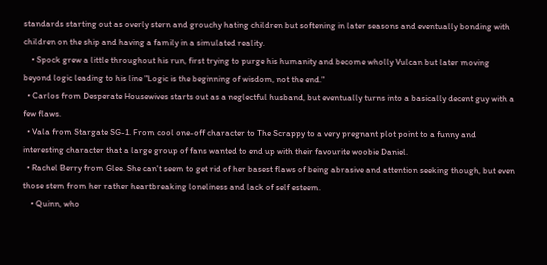standards starting out as overly stern and grouchy hating children but softening in later seasons and eventually bonding with children on the ship and having a family in a simulated reality.
    • Spock grew a little throughout his run, first trying to purge his humanity and become wholly Vulcan but later moving beyond logic leading to his line "Logic is the beginning of wisdom, not the end."
  • Carlos from Desperate Housewives starts out as a neglectful husband, but eventually turns into a basically decent guy with a few flaws.
  • Vala from Stargate SG-1. From cool one-off character to The Scrappy to a very pregnant plot point to a funny and interesting character that a large group of fans wanted to end up with their favourite woobie Daniel.
  • Rachel Berry from Glee. She can't seem to get rid of her basest flaws of being abrasive and attention seeking though, but even those stem from her rather heartbreaking loneliness and lack of self esteem.
    • Quinn, who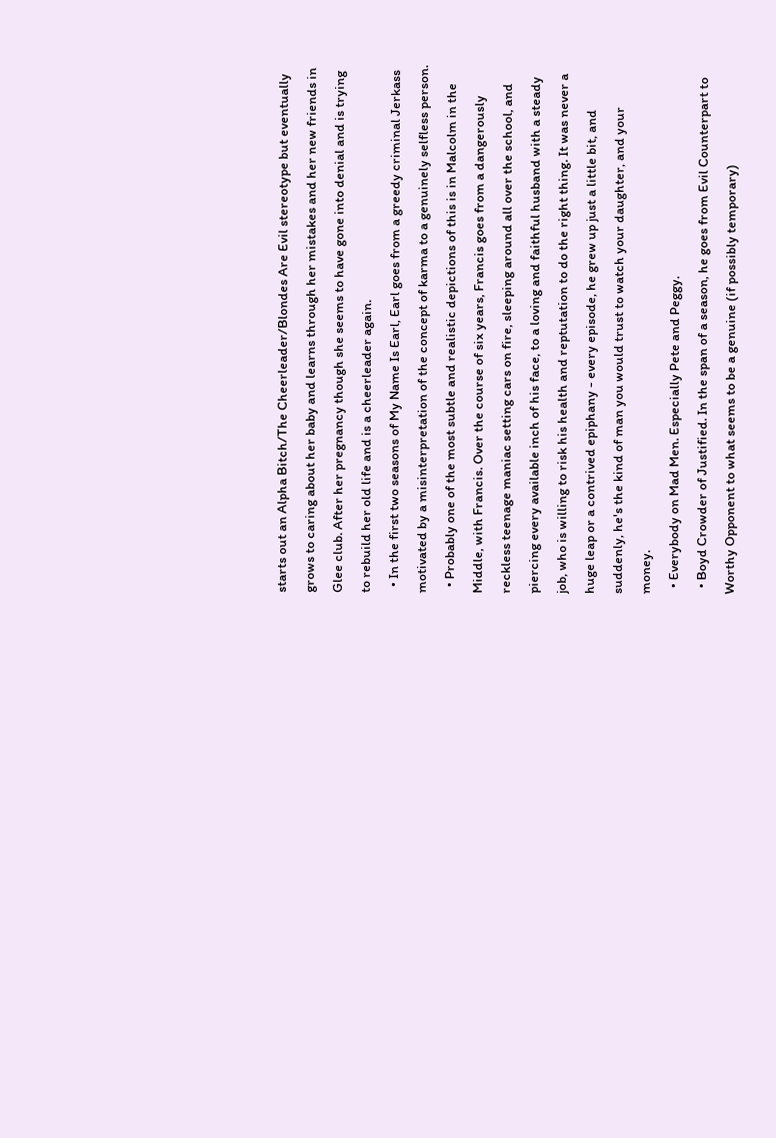starts out an Alpha Bitch/The Cheerleader/Blondes Are Evil stereotype but eventually grows to caring about her baby and learns through her mistakes and her new friends in Glee club. After her pregnancy though she seems to have gone into denial and is trying to rebuild her old life and is a cheerleader again.
  • In the first two seasons of My Name Is Earl, Earl goes from a greedy criminal Jerkass motivated by a misinterpretation of the concept of karma to a genuinely selfless person.
  • Probably one of the most subtle and realistic depictions of this is in Malcolm in the Middle, with Francis. Over the course of six years, Francis goes from a dangerously reckless teenage maniac setting cars on fire, sleeping around all over the school, and piercing every available inch of his face, to a loving and faithful husband with a steady job, who is willing to risk his health and reptutation to do the right thing. It was never a huge leap or a contrived epiphany - every episode, he grew up just a little bit, and suddenly, he's the kind of man you would trust to watch your daughter, and your money.
  • Everybody on Mad Men. Especially Pete and Peggy.
  • Boyd Crowder of Justified. In the span of a season, he goes from Evil Counterpart to Worthy Opponent to what seems to be a genuine (if possibly temporary)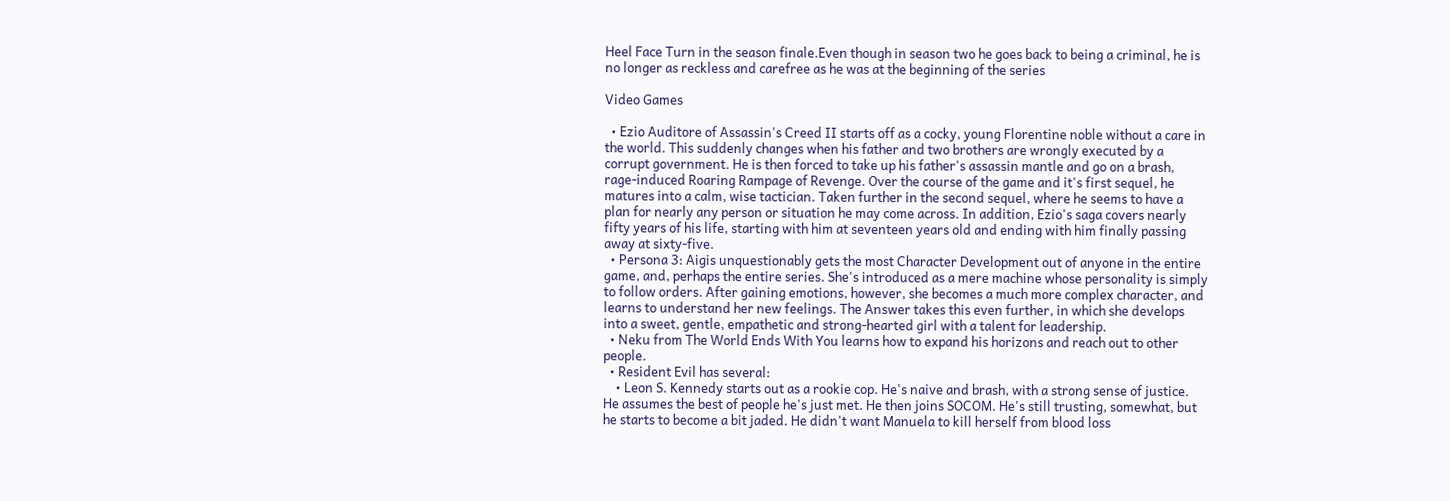Heel Face Turn in the season finale.Even though in season two he goes back to being a criminal, he is no longer as reckless and carefree as he was at the beginning of the series

Video Games

  • Ezio Auditore of Assassin's Creed II starts off as a cocky, young Florentine noble without a care in the world. This suddenly changes when his father and two brothers are wrongly executed by a corrupt government. He is then forced to take up his father's assassin mantle and go on a brash, rage-induced Roaring Rampage of Revenge. Over the course of the game and it's first sequel, he matures into a calm, wise tactician. Taken further in the second sequel, where he seems to have a plan for nearly any person or situation he may come across. In addition, Ezio's saga covers nearly fifty years of his life, starting with him at seventeen years old and ending with him finally passing away at sixty-five.
  • Persona 3: Aigis unquestionably gets the most Character Development out of anyone in the entire game, and, perhaps the entire series. She's introduced as a mere machine whose personality is simply to follow orders. After gaining emotions, however, she becomes a much more complex character, and learns to understand her new feelings. The Answer takes this even further, in which she develops into a sweet, gentle, empathetic and strong-hearted girl with a talent for leadership.
  • Neku from The World Ends With You learns how to expand his horizons and reach out to other people.
  • Resident Evil has several:
    • Leon S. Kennedy starts out as a rookie cop. He's naive and brash, with a strong sense of justice. He assumes the best of people he's just met. He then joins SOCOM. He's still trusting, somewhat, but he starts to become a bit jaded. He didn't want Manuela to kill herself from blood loss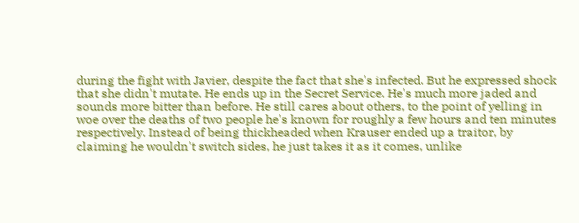during the fight with Javier, despite the fact that she's infected. But he expressed shock that she didn't mutate. He ends up in the Secret Service. He's much more jaded and sounds more bitter than before. He still cares about others, to the point of yelling in woe over the deaths of two people he's known for roughly a few hours and ten minutes respectively. Instead of being thickheaded when Krauser ended up a traitor, by claiming he wouldn't switch sides, he just takes it as it comes, unlike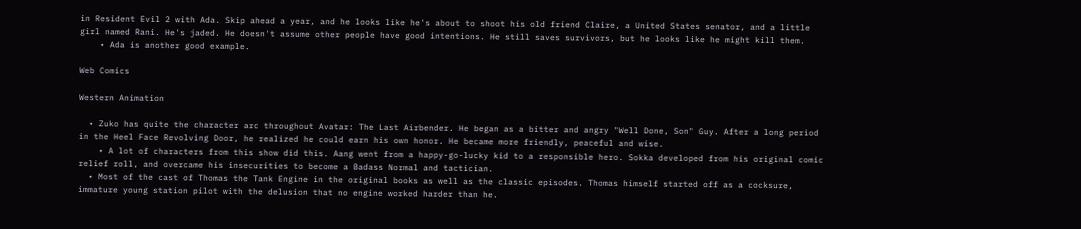in Resident Evil 2 with Ada. Skip ahead a year, and he looks like he's about to shoot his old friend Claire, a United States senator, and a little girl named Rani. He's jaded. He doesn't assume other people have good intentions. He still saves survivors, but he looks like he might kill them.
    • Ada is another good example.

Web Comics

Western Animation

  • Zuko has quite the character arc throughout Avatar: The Last Airbender. He began as a bitter and angry "Well Done, Son" Guy. After a long period in the Heel Face Revolving Door, he realized he could earn his own honor. He became more friendly, peaceful and wise.
    • A lot of characters from this show did this. Aang went from a happy-go-lucky kid to a responsible hero. Sokka developed from his original comic relief roll, and overcame his insecurities to become a Badass Normal and tactician.
  • Most of the cast of Thomas the Tank Engine in the original books as well as the classic episodes. Thomas himself started off as a cocksure, immature young station pilot with the delusion that no engine worked harder than he.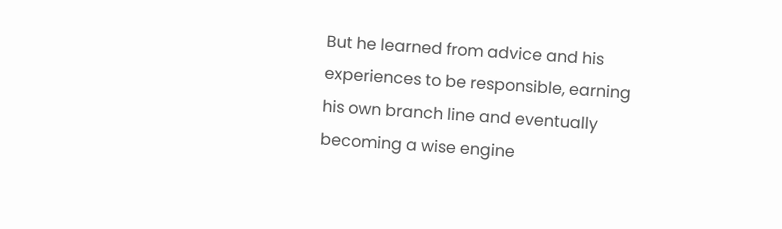But he learned from advice and his experiences to be responsible, earning his own branch line and eventually becoming a wise engine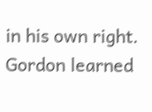in his own right. Gordon learned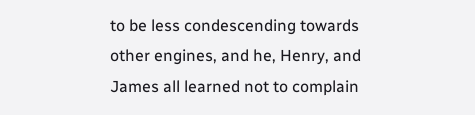to be less condescending towards other engines, and he, Henry, and James all learned not to complain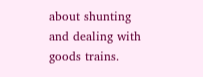about shunting and dealing with goods trains.